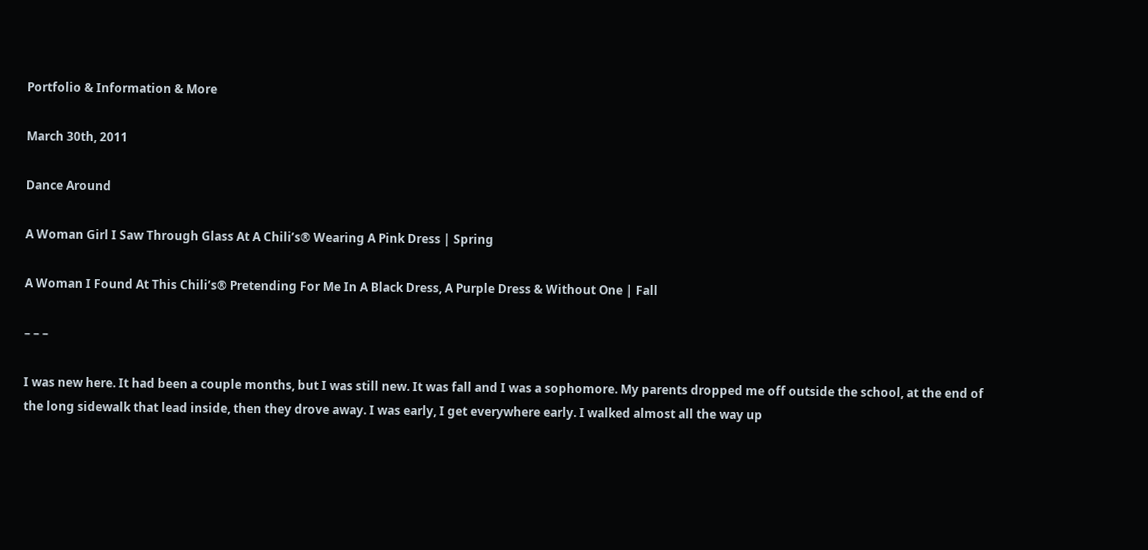Portfolio & Information & More

March 30th, 2011

Dance Around

A Woman Girl I Saw Through Glass At A Chili’s® Wearing A Pink Dress | Spring

A Woman I Found At This Chili’s® Pretending For Me In A Black Dress, A Purple Dress & Without One | Fall

– – –

I was new here. It had been a couple months, but I was still new. It was fall and I was a sophomore. My parents dropped me off outside the school, at the end of the long sidewalk that lead inside, then they drove away. I was early, I get everywhere early. I walked almost all the way up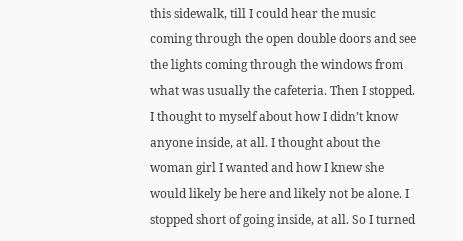this sidewalk, till I could hear the music coming through the open double doors and see the lights coming through the windows from what was usually the cafeteria. Then I stopped. I thought to myself about how I didn’t know anyone inside, at all. I thought about the woman girl I wanted and how I knew she would likely be here and likely not be alone. I stopped short of going inside, at all. So I turned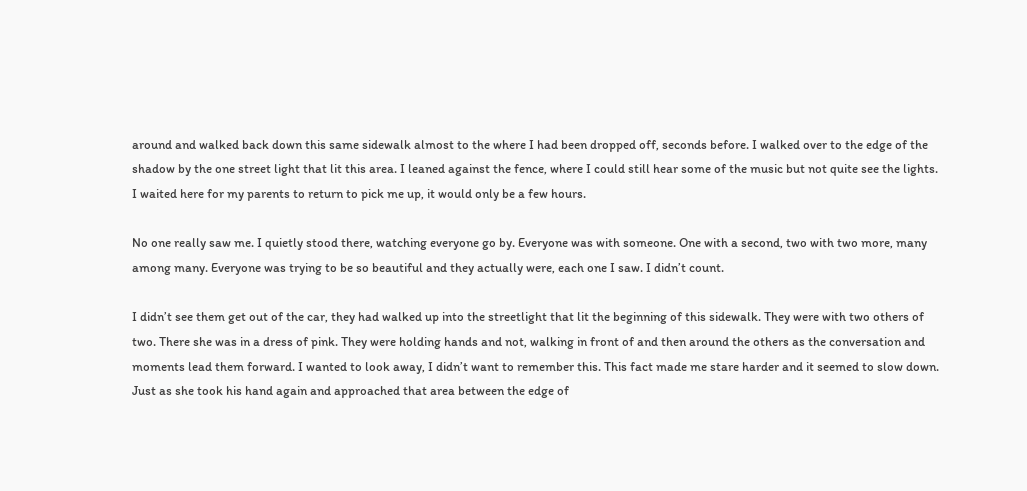around and walked back down this same sidewalk almost to the where I had been dropped off, seconds before. I walked over to the edge of the shadow by the one street light that lit this area. I leaned against the fence, where I could still hear some of the music but not quite see the lights. I waited here for my parents to return to pick me up, it would only be a few hours.

No one really saw me. I quietly stood there, watching everyone go by. Everyone was with someone. One with a second, two with two more, many among many. Everyone was trying to be so beautiful and they actually were, each one I saw. I didn’t count.

I didn’t see them get out of the car, they had walked up into the streetlight that lit the beginning of this sidewalk. They were with two others of two. There she was in a dress of pink. They were holding hands and not, walking in front of and then around the others as the conversation and moments lead them forward. I wanted to look away, I didn’t want to remember this. This fact made me stare harder and it seemed to slow down. Just as she took his hand again and approached that area between the edge of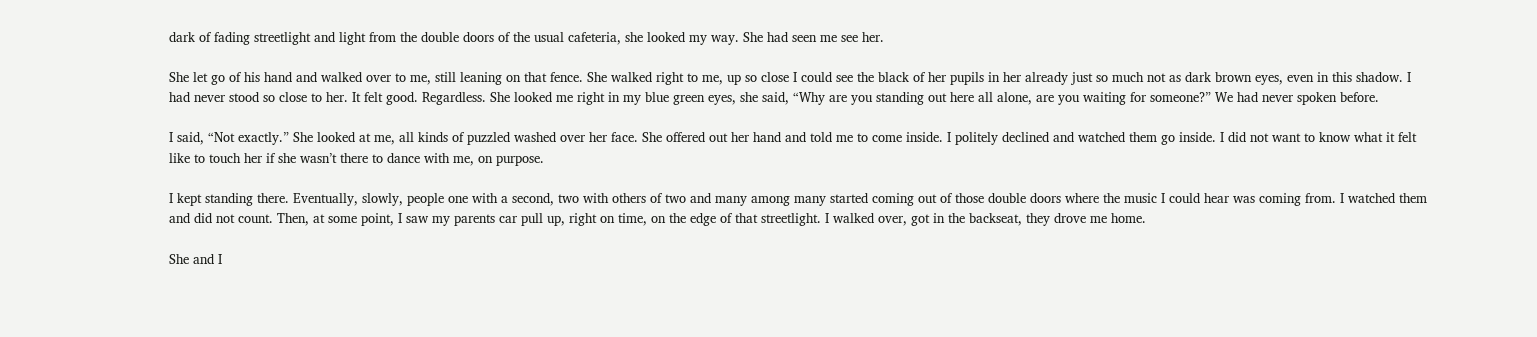dark of fading streetlight and light from the double doors of the usual cafeteria, she looked my way. She had seen me see her.

She let go of his hand and walked over to me, still leaning on that fence. She walked right to me, up so close I could see the black of her pupils in her already just so much not as dark brown eyes, even in this shadow. I had never stood so close to her. It felt good. Regardless. She looked me right in my blue green eyes, she said, “Why are you standing out here all alone, are you waiting for someone?” We had never spoken before.

I said, “Not exactly.” She looked at me, all kinds of puzzled washed over her face. She offered out her hand and told me to come inside. I politely declined and watched them go inside. I did not want to know what it felt like to touch her if she wasn’t there to dance with me, on purpose.

I kept standing there. Eventually, slowly, people one with a second, two with others of two and many among many started coming out of those double doors where the music I could hear was coming from. I watched them and did not count. Then, at some point, I saw my parents car pull up, right on time, on the edge of that streetlight. I walked over, got in the backseat, they drove me home.

She and I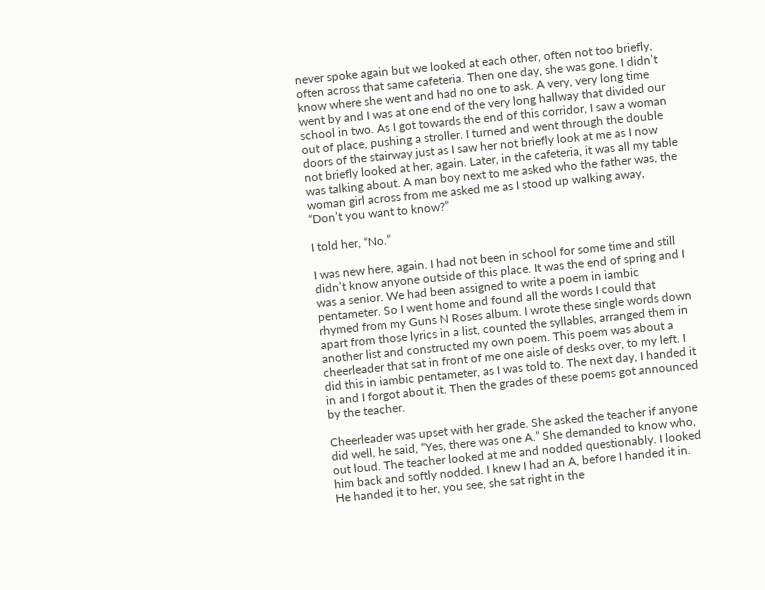never spoke again but we looked at each other, often not too briefly, often across that same cafeteria. Then one day, she was gone. I didn’t know where she went and had no one to ask. A very, very long time went by and I was at one end of the very long hallway that divided our school in two. As I got towards the end of this corridor, I saw a woman out of place, pushing a stroller. I turned and went through the double doors of the stairway just as I saw her not briefly look at me as I now not briefly looked at her, again. Later, in the cafeteria, it was all my table was talking about. A man boy next to me asked who the father was, the woman girl across from me asked me as I stood up walking away, “Don’t you want to know?”

I told her, “No.”

I was new here, again. I had not been in school for some time and still didn’t know anyone outside of this place. It was the end of spring and I was a senior. We had been assigned to write a poem in iambic pentameter. So I went home and found all the words I could that rhymed from my Guns N Roses album. I wrote these single words down apart from those lyrics in a list, counted the syllables, arranged them in another list and constructed my own poem. This poem was about a cheerleader that sat in front of me one aisle of desks over, to my left. I did this in iambic pentameter, as I was told to. The next day, I handed it in and I forgot about it. Then the grades of these poems got announced by the teacher.

Cheerleader was upset with her grade. She asked the teacher if anyone did well, he said, “Yes, there was one A.” She demanded to know who, out loud. The teacher looked at me and nodded questionably. I looked him back and softly nodded. I knew I had an A, before I handed it in. He handed it to her, you see, she sat right in the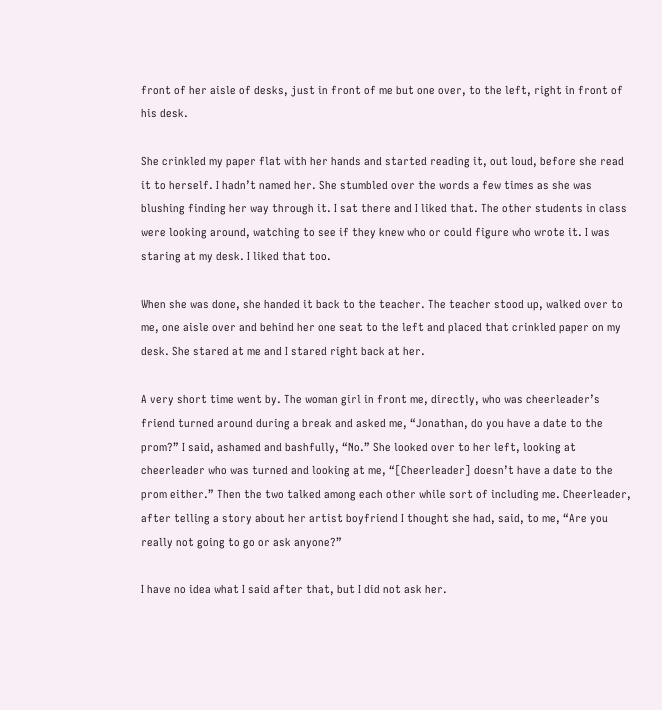front of her aisle of desks, just in front of me but one over, to the left, right in front of his desk.

She crinkled my paper flat with her hands and started reading it, out loud, before she read it to herself. I hadn’t named her. She stumbled over the words a few times as she was blushing finding her way through it. I sat there and I liked that. The other students in class were looking around, watching to see if they knew who or could figure who wrote it. I was staring at my desk. I liked that too.

When she was done, she handed it back to the teacher. The teacher stood up, walked over to me, one aisle over and behind her one seat to the left and placed that crinkled paper on my desk. She stared at me and I stared right back at her.

A very short time went by. The woman girl in front me, directly, who was cheerleader’s friend turned around during a break and asked me, “Jonathan, do you have a date to the prom?” I said, ashamed and bashfully, “No.” She looked over to her left, looking at cheerleader who was turned and looking at me, “[Cheerleader] doesn’t have a date to the prom either.” Then the two talked among each other while sort of including me. Cheerleader, after telling a story about her artist boyfriend I thought she had, said, to me, “Are you really not going to go or ask anyone?”

I have no idea what I said after that, but I did not ask her.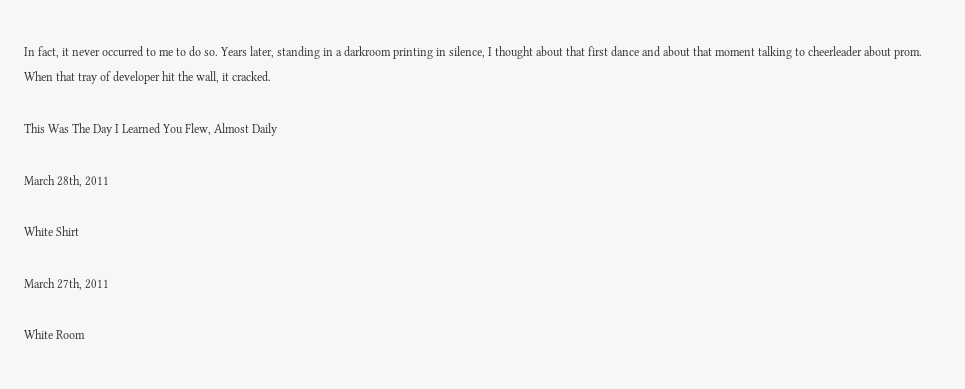In fact, it never occurred to me to do so. Years later, standing in a darkroom printing in silence, I thought about that first dance and about that moment talking to cheerleader about prom. When that tray of developer hit the wall, it cracked.

This Was The Day I Learned You Flew, Almost Daily

March 28th, 2011

White Shirt

March 27th, 2011

White Room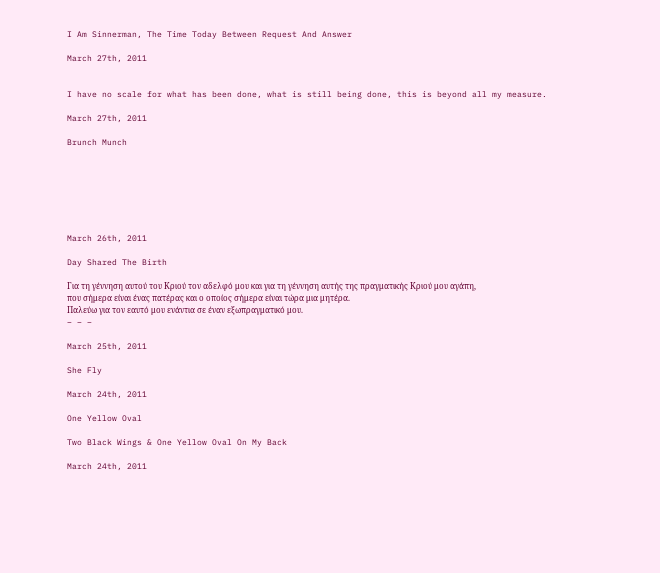I Am Sinnerman, The Time Today Between Request And Answer

March 27th, 2011


I have no scale for what has been done, what is still being done, this is beyond all my measure.

March 27th, 2011

Brunch Munch







March 26th, 2011

Day Shared The Birth

Για τη γέννηση αυτού του Κριού τον αδελφό μου και για τη γέννηση αυτής της πραγματικής Κριού μου αγάπη,
που σήμερα είναι ένας πατέρας και ο οποίος σήμερα είναι τώρα μια μητέρα.
Παλεύω για τον εαυτό μου ενάντια σε έναν εξωπραγματικό μου.
– – –

March 25th, 2011

She Fly

March 24th, 2011

One Yellow Oval

Two Black Wings & One Yellow Oval On My Back

March 24th, 2011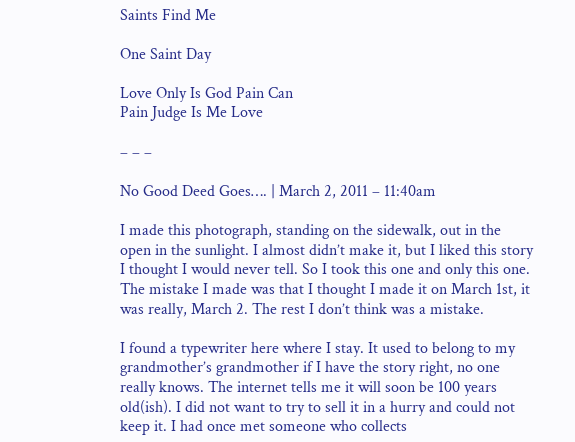Saints Find Me

One Saint Day

Love Only Is God Pain Can
Pain Judge Is Me Love

– – –

No Good Deed Goes…. | March 2, 2011 – 11:40am

I made this photograph, standing on the sidewalk, out in the open in the sunlight. I almost didn’t make it, but I liked this story I thought I would never tell. So I took this one and only this one. The mistake I made was that I thought I made it on March 1st, it was really, March 2. The rest I don’t think was a mistake.

I found a typewriter here where I stay. It used to belong to my grandmother’s grandmother if I have the story right, no one really knows. The internet tells me it will soon be 100 years old(ish). I did not want to try to sell it in a hurry and could not keep it. I had once met someone who collects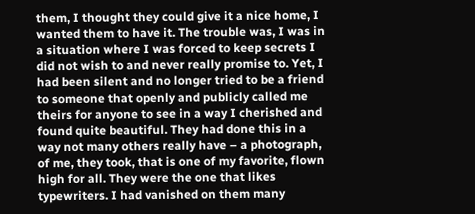them, I thought they could give it a nice home, I wanted them to have it. The trouble was, I was in a situation where I was forced to keep secrets I did not wish to and never really promise to. Yet, I had been silent and no longer tried to be a friend to someone that openly and publicly called me theirs for anyone to see in a way I cherished and found quite beautiful. They had done this in a way not many others really have – a photograph, of me, they took, that is one of my favorite, flown high for all. They were the one that likes typewriters. I had vanished on them many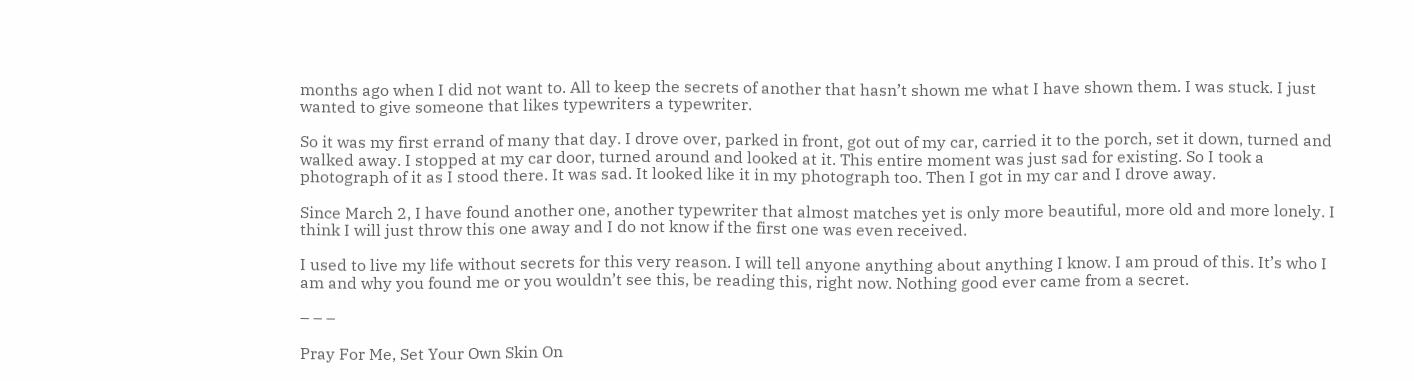months ago when I did not want to. All to keep the secrets of another that hasn’t shown me what I have shown them. I was stuck. I just wanted to give someone that likes typewriters a typewriter.

So it was my first errand of many that day. I drove over, parked in front, got out of my car, carried it to the porch, set it down, turned and walked away. I stopped at my car door, turned around and looked at it. This entire moment was just sad for existing. So I took a photograph of it as I stood there. It was sad. It looked like it in my photograph too. Then I got in my car and I drove away.

Since March 2, I have found another one, another typewriter that almost matches yet is only more beautiful, more old and more lonely. I think I will just throw this one away and I do not know if the first one was even received.

I used to live my life without secrets for this very reason. I will tell anyone anything about anything I know. I am proud of this. It’s who I am and why you found me or you wouldn’t see this, be reading this, right now. Nothing good ever came from a secret.

– – –

Pray For Me, Set Your Own Skin On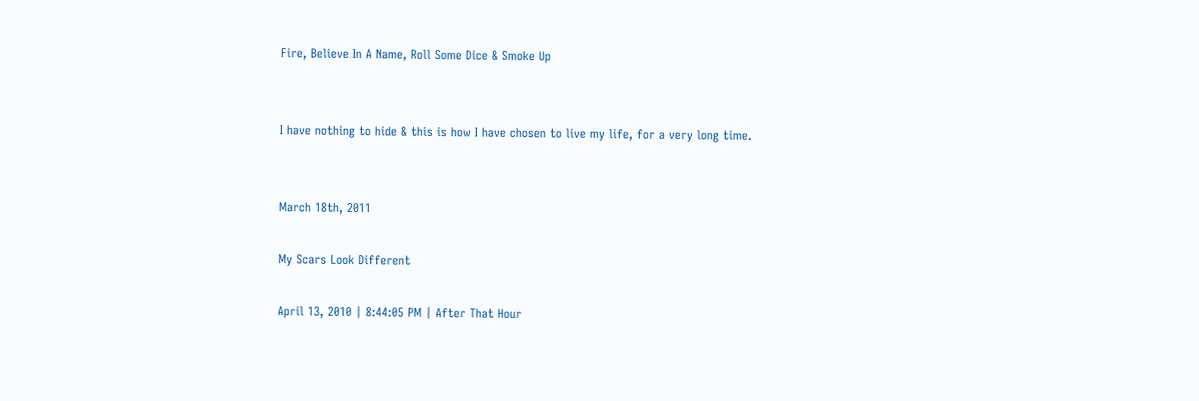Fire, Believe In A Name, Roll Some Dice & Smoke Up


I have nothing to hide & this is how I have chosen to live my life, for a very long time.


March 18th, 2011

My Scars Look Different

April 13, 2010 | 8:44:05 PM | After That Hour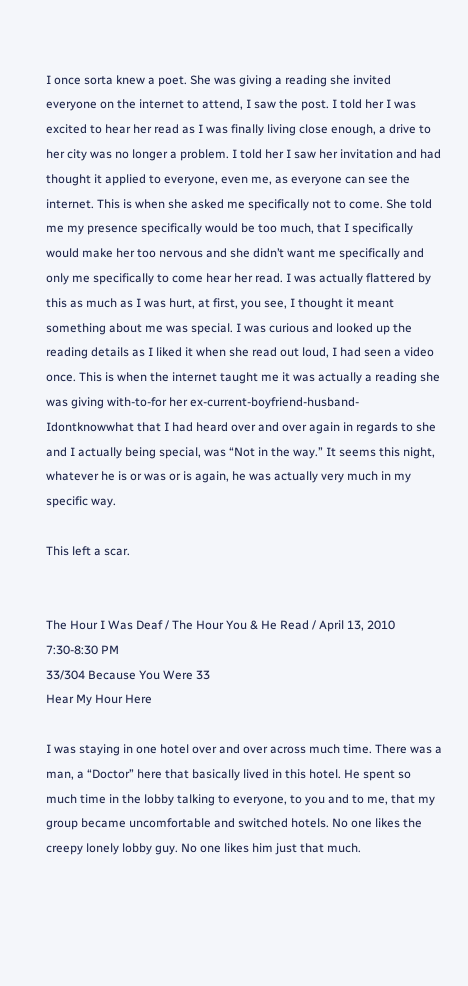I once sorta knew a poet. She was giving a reading she invited everyone on the internet to attend, I saw the post. I told her I was excited to hear her read as I was finally living close enough, a drive to her city was no longer a problem. I told her I saw her invitation and had thought it applied to everyone, even me, as everyone can see the internet. This is when she asked me specifically not to come. She told me my presence specifically would be too much, that I specifically would make her too nervous and she didn’t want me specifically and only me specifically to come hear her read. I was actually flattered by this as much as I was hurt, at first, you see, I thought it meant something about me was special. I was curious and looked up the reading details as I liked it when she read out loud, I had seen a video once. This is when the internet taught me it was actually a reading she was giving with-to-for her ex-current-boyfriend-husband-Idontknowwhat that I had heard over and over again in regards to she and I actually being special, was “Not in the way.” It seems this night, whatever he is or was or is again, he was actually very much in my specific way.

This left a scar.


The Hour I Was Deaf / The Hour You & He Read / April 13, 2010 7:30-8:30 PM
33/304 Because You Were 33
Hear My Hour Here

I was staying in one hotel over and over across much time. There was a man, a “Doctor” here that basically lived in this hotel. He spent so much time in the lobby talking to everyone, to you and to me, that my group became uncomfortable and switched hotels. No one likes the creepy lonely lobby guy. No one likes him just that much.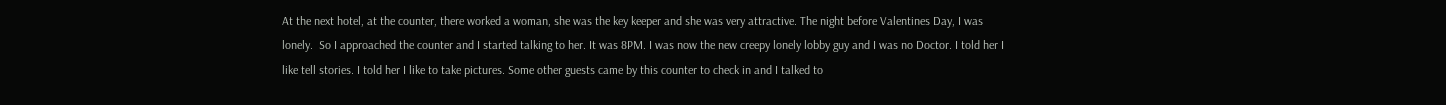At the next hotel, at the counter, there worked a woman, she was the key keeper and she was very attractive. The night before Valentines Day, I was lonely.  So I approached the counter and I started talking to her. It was 8PM. I was now the new creepy lonely lobby guy and I was no Doctor. I told her I like tell stories. I told her I like to take pictures. Some other guests came by this counter to check in and I talked to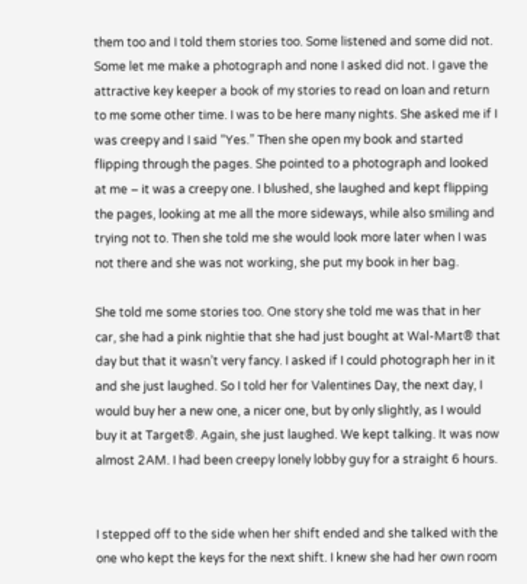them too and I told them stories too. Some listened and some did not. Some let me make a photograph and none I asked did not. I gave the attractive key keeper a book of my stories to read on loan and return to me some other time. I was to be here many nights. She asked me if I was creepy and I said “Yes.” Then she open my book and started flipping through the pages. She pointed to a photograph and looked at me – it was a creepy one. I blushed, she laughed and kept flipping the pages, looking at me all the more sideways, while also smiling and trying not to. Then she told me she would look more later when I was not there and she was not working, she put my book in her bag.

She told me some stories too. One story she told me was that in her car, she had a pink nightie that she had just bought at Wal-Mart® that day but that it wasn’t very fancy. I asked if I could photograph her in it and she just laughed. So I told her for Valentines Day, the next day, I would buy her a new one, a nicer one, but by only slightly, as I would buy it at Target®. Again, she just laughed. We kept talking. It was now almost 2AM. I had been creepy lonely lobby guy for a straight 6 hours.


I stepped off to the side when her shift ended and she talked with the one who kept the keys for the next shift. I knew she had her own room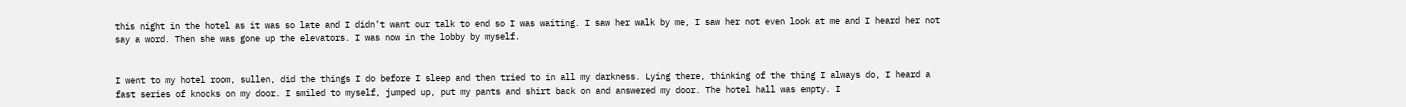this night in the hotel as it was so late and I didn’t want our talk to end so I was waiting. I saw her walk by me, I saw her not even look at me and I heard her not say a word. Then she was gone up the elevators. I was now in the lobby by myself.


I went to my hotel room, sullen, did the things I do before I sleep and then tried to in all my darkness. Lying there, thinking of the thing I always do, I heard a fast series of knocks on my door. I smiled to myself, jumped up, put my pants and shirt back on and answered my door. The hotel hall was empty. I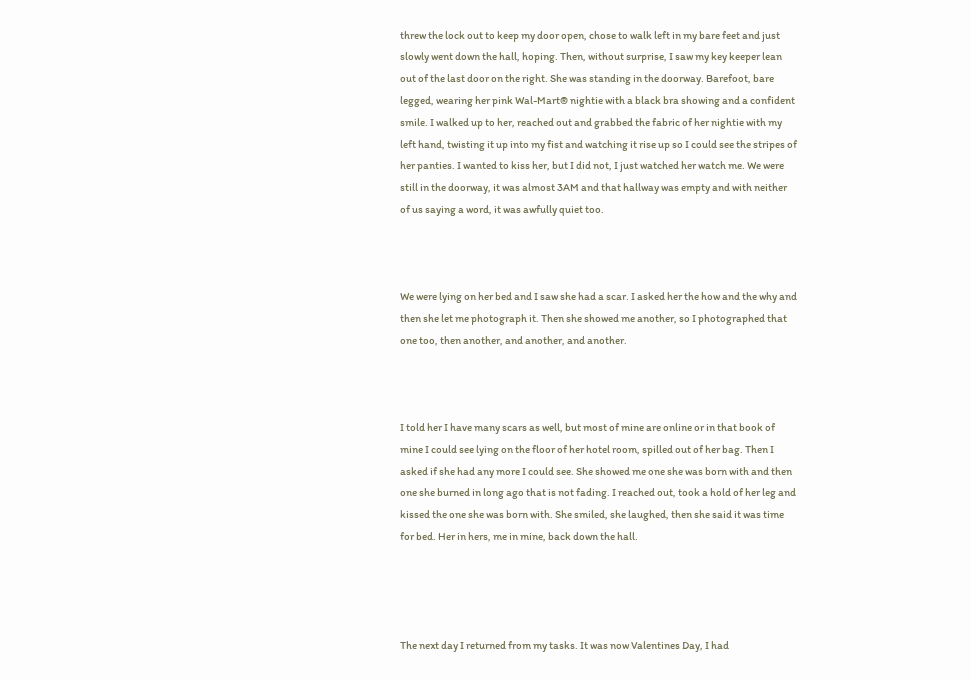threw the lock out to keep my door open, chose to walk left in my bare feet and just slowly went down the hall, hoping. Then, without surprise, I saw my key keeper lean out of the last door on the right. She was standing in the doorway. Barefoot, bare legged, wearing her pink Wal-Mart® nightie with a black bra showing and a confident smile. I walked up to her, reached out and grabbed the fabric of her nightie with my left hand, twisting it up into my fist and watching it rise up so I could see the stripes of her panties. I wanted to kiss her, but I did not, I just watched her watch me. We were still in the doorway, it was almost 3AM and that hallway was empty and with neither of us saying a word, it was awfully quiet too.



We were lying on her bed and I saw she had a scar. I asked her the how and the why and then she let me photograph it. Then she showed me another, so I photographed that one too, then another, and another, and another.



I told her I have many scars as well, but most of mine are online or in that book of mine I could see lying on the floor of her hotel room, spilled out of her bag. Then I asked if she had any more I could see. She showed me one she was born with and then one she burned in long ago that is not fading. I reached out, took a hold of her leg and kissed the one she was born with. She smiled, she laughed, then she said it was time for bed. Her in hers, me in mine, back down the hall.




The next day I returned from my tasks. It was now Valentines Day, I had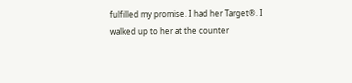fulfilled my promise. I had her Target®. I walked up to her at the counter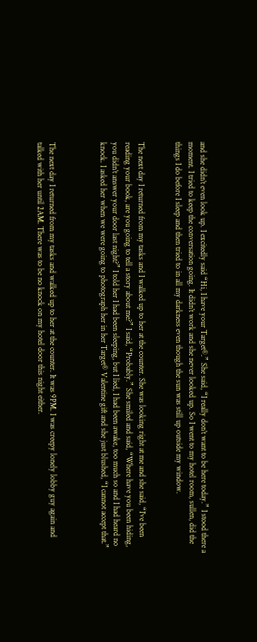and she didn’t even look up. I excitedly said “Hi, I have your Target®.” She said, “I really don’t want to be here today.” I stood there a moment. I tried to keep the conversation going. It didn’t work and she never looked up. So I went to my hotel room, sullen, did the things I do before I sleep and then tried to in all my darkness even though the sun was still up outside my window.


The next day I returned from my tasks and I walked up to her at the counter. She was looking right at me and she said, “I’ve been reading your book, are you going to tell a story about me?” I said, “Probably.” She smiled and said, “Where have you been hiding, you didn’t answer your door last night?” I told her I had been sleeping, but I lied, I had been awake, too much so and I had heard no knock. I asked her when we were going to photograph her in her Target® Valentine gift and she just blushed, “I cannot accept that.”



The next day I returned from my tasks and walked up to her at the counter. It was 9PM. I was creepy lonely lobby guy again and talked with her until 2AM. There was to be no knock on my hotel door this night either.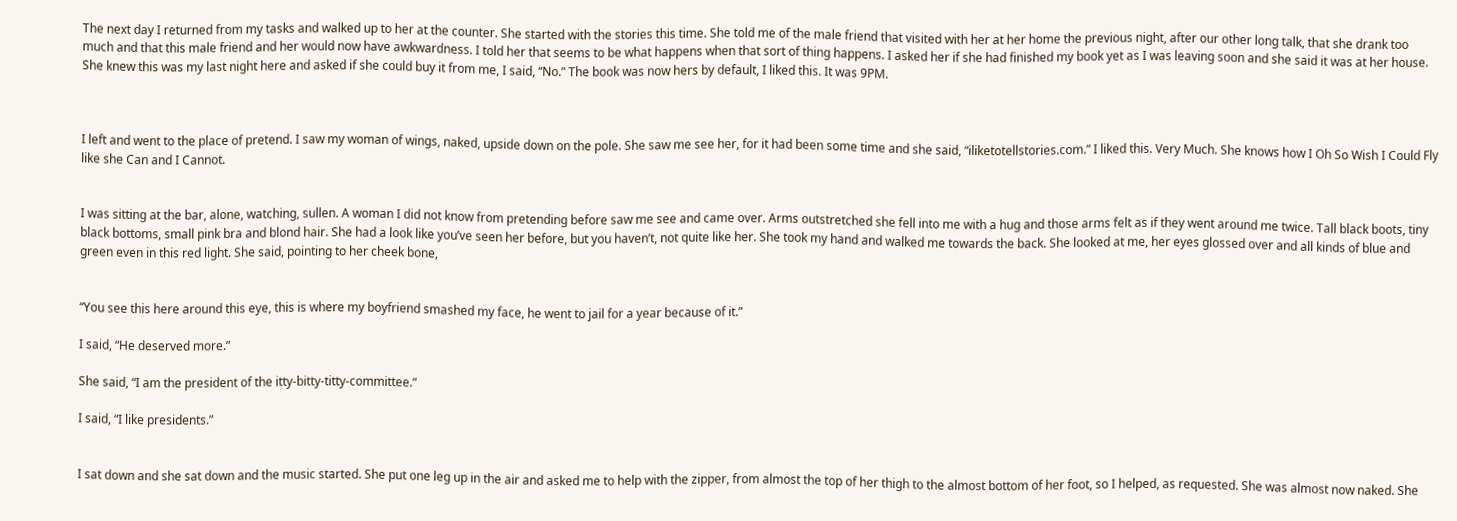The next day I returned from my tasks and walked up to her at the counter. She started with the stories this time. She told me of the male friend that visited with her at her home the previous night, after our other long talk, that she drank too much and that this male friend and her would now have awkwardness. I told her that seems to be what happens when that sort of thing happens. I asked her if she had finished my book yet as I was leaving soon and she said it was at her house. She knew this was my last night here and asked if she could buy it from me, I said, “No.” The book was now hers by default, I liked this. It was 9PM.



I left and went to the place of pretend. I saw my woman of wings, naked, upside down on the pole. She saw me see her, for it had been some time and she said, “iliketotellstories.com.” I liked this. Very Much. She knows how I Oh So Wish I Could Fly like she Can and I Cannot.


I was sitting at the bar, alone, watching, sullen. A woman I did not know from pretending before saw me see and came over. Arms outstretched she fell into me with a hug and those arms felt as if they went around me twice. Tall black boots, tiny black bottoms, small pink bra and blond hair. She had a look like you’ve seen her before, but you haven’t, not quite like her. She took my hand and walked me towards the back. She looked at me, her eyes glossed over and all kinds of blue and green even in this red light. She said, pointing to her cheek bone,


“You see this here around this eye, this is where my boyfriend smashed my face, he went to jail for a year because of it.”

I said, “He deserved more.”

She said, “I am the president of the itty-bitty-titty-committee.”

I said, “I like presidents.”


I sat down and she sat down and the music started. She put one leg up in the air and asked me to help with the zipper, from almost the top of her thigh to the almost bottom of her foot, so I helped, as requested. She was almost now naked. She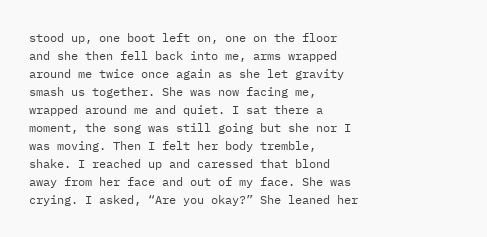stood up, one boot left on, one on the floor and she then fell back into me, arms wrapped around me twice once again as she let gravity smash us together. She was now facing me, wrapped around me and quiet. I sat there a moment, the song was still going but she nor I was moving. Then I felt her body tremble, shake. I reached up and caressed that blond away from her face and out of my face. She was crying. I asked, “Are you okay?” She leaned her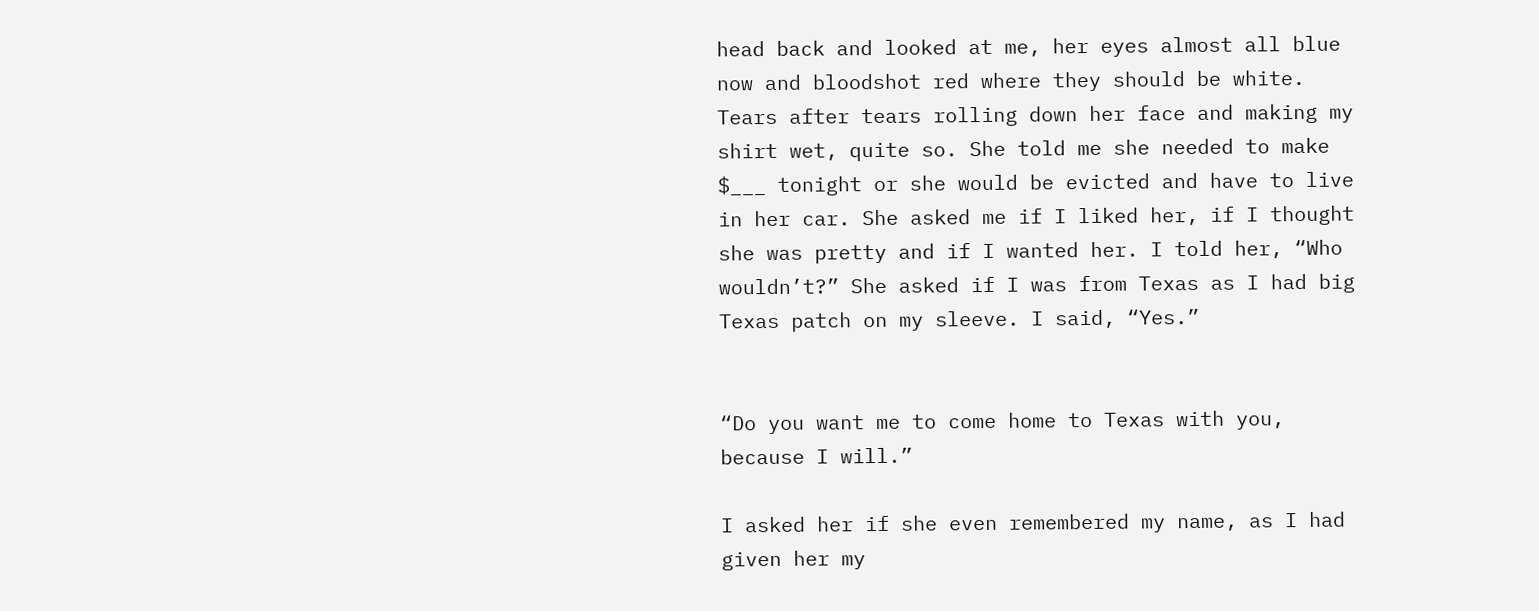head back and looked at me, her eyes almost all blue now and bloodshot red where they should be white. Tears after tears rolling down her face and making my shirt wet, quite so. She told me she needed to make $___ tonight or she would be evicted and have to live in her car. She asked me if I liked her, if I thought she was pretty and if I wanted her. I told her, “Who wouldn’t?” She asked if I was from Texas as I had big Texas patch on my sleeve. I said, “Yes.”


“Do you want me to come home to Texas with you, because I will.”

I asked her if she even remembered my name, as I had given her my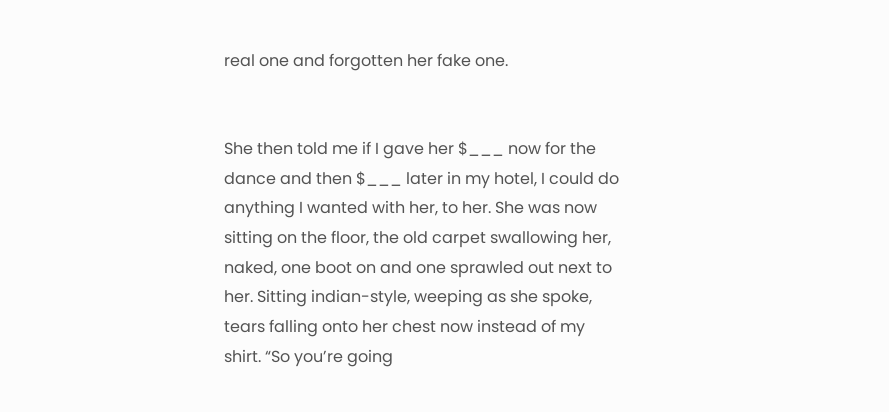real one and forgotten her fake one.


She then told me if I gave her $___ now for the dance and then $___ later in my hotel, I could do anything I wanted with her, to her. She was now sitting on the floor, the old carpet swallowing her, naked, one boot on and one sprawled out next to her. Sitting indian-style, weeping as she spoke, tears falling onto her chest now instead of my shirt. “So you’re going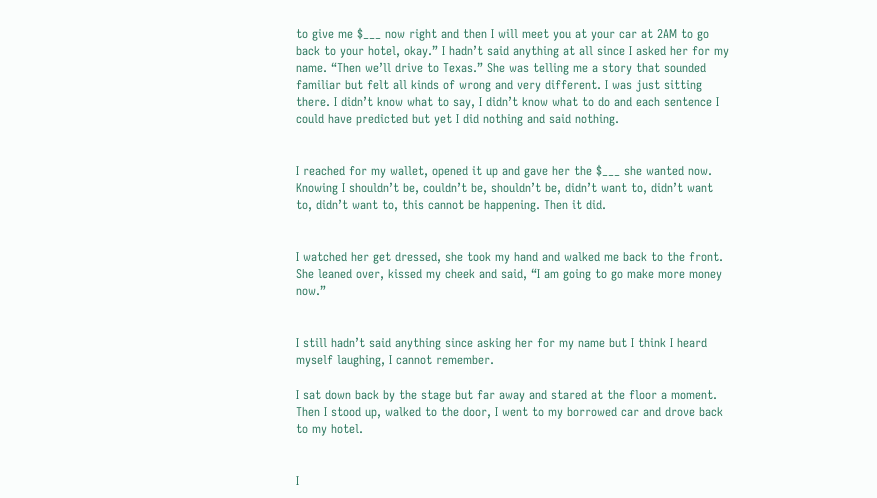to give me $___ now right and then I will meet you at your car at 2AM to go back to your hotel, okay.” I hadn’t said anything at all since I asked her for my name. “Then we’ll drive to Texas.” She was telling me a story that sounded familiar but felt all kinds of wrong and very different. I was just sitting there. I didn’t know what to say, I didn’t know what to do and each sentence I could have predicted but yet I did nothing and said nothing.


I reached for my wallet, opened it up and gave her the $___ she wanted now. Knowing I shouldn’t be, couldn’t be, shouldn’t be, didn’t want to, didn’t want to, didn’t want to, this cannot be happening. Then it did.


I watched her get dressed, she took my hand and walked me back to the front. She leaned over, kissed my cheek and said, “I am going to go make more money now.”


I still hadn’t said anything since asking her for my name but I think I heard myself laughing, I cannot remember.

I sat down back by the stage but far away and stared at the floor a moment. Then I stood up, walked to the door, I went to my borrowed car and drove back to my hotel.


I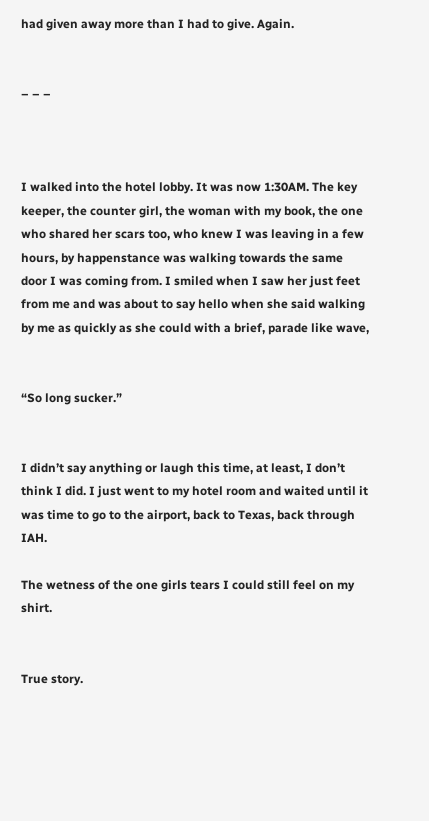had given away more than I had to give. Again.


– – –



I walked into the hotel lobby. It was now 1:30AM. The key keeper, the counter girl, the woman with my book, the one who shared her scars too, who knew I was leaving in a few hours, by happenstance was walking towards the same door I was coming from. I smiled when I saw her just feet from me and was about to say hello when she said walking by me as quickly as she could with a brief, parade like wave,


“So long sucker.”


I didn’t say anything or laugh this time, at least, I don’t think I did. I just went to my hotel room and waited until it was time to go to the airport, back to Texas, back through IAH.

The wetness of the one girls tears I could still feel on my shirt.


True story.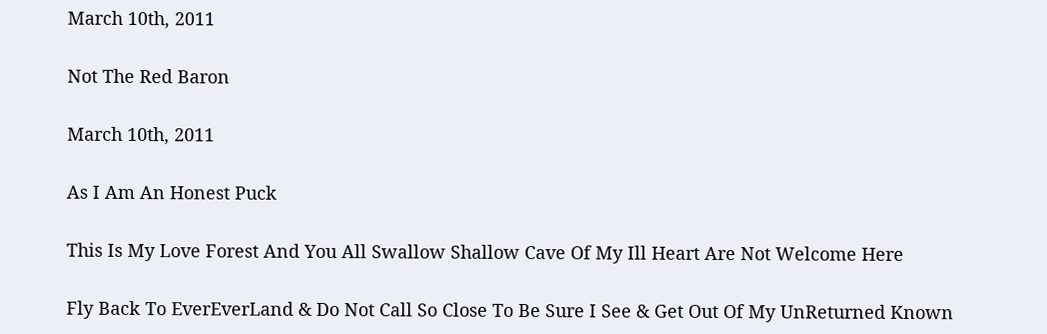March 10th, 2011

Not The Red Baron

March 10th, 2011

As I Am An Honest Puck

This Is My Love Forest And You All Swallow Shallow Cave Of My Ill Heart Are Not Welcome Here

Fly Back To EverEverLand & Do Not Call So Close To Be Sure I See & Get Out Of My UnReturned Known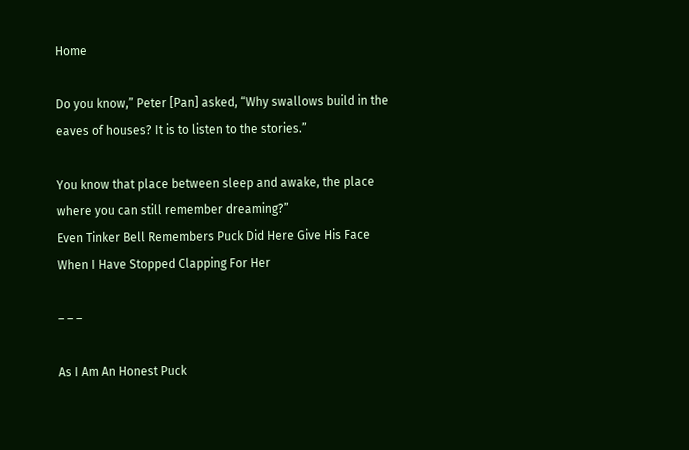Home

Do you know,” Peter [Pan] asked, “Why swallows build in the eaves of houses? It is to listen to the stories.”

You know that place between sleep and awake, the place where you can still remember dreaming?”
Even Tinker Bell Remembers Puck Did Here Give His Face When I Have Stopped Clapping For Her

– – –

As I Am An Honest Puck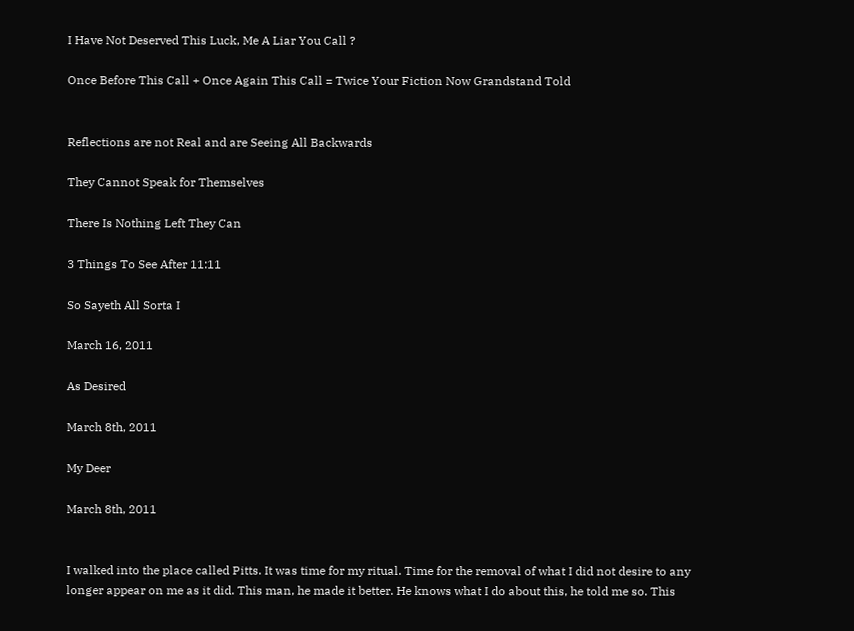I Have Not Deserved This Luck, Me A Liar You Call ?

Once Before This Call + Once Again This Call = Twice Your Fiction Now Grandstand Told


Reflections are not Real and are Seeing All Backwards

They Cannot Speak for Themselves

There Is Nothing Left They Can

3 Things To See After 11:11

So Sayeth All Sorta I

March 16, 2011

As Desired

March 8th, 2011

My Deer

March 8th, 2011


I walked into the place called Pitts. It was time for my ritual. Time for the removal of what I did not desire to any longer appear on me as it did. This man, he made it better. He knows what I do about this, he told me so. This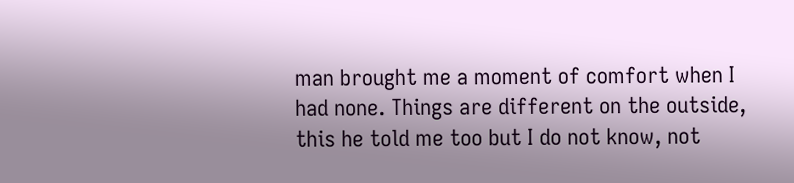man brought me a moment of comfort when I had none. Things are different on the outside, this he told me too but I do not know, not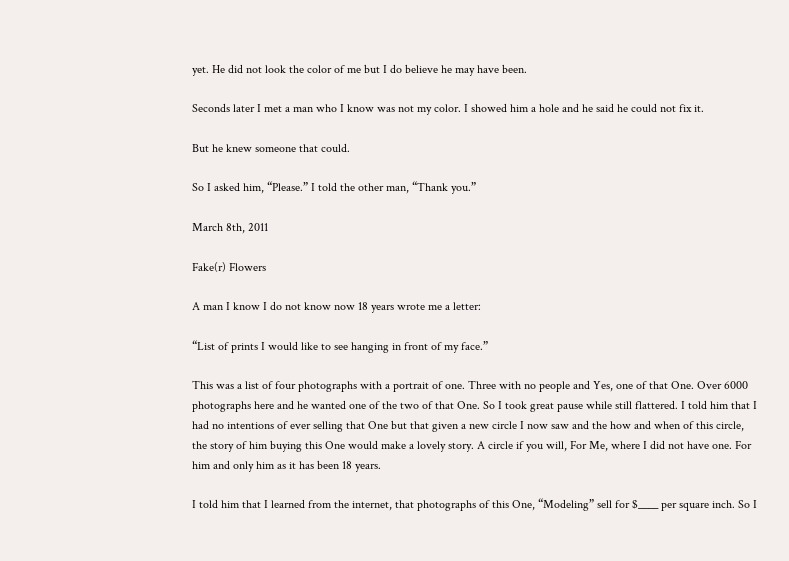yet. He did not look the color of me but I do believe he may have been.

Seconds later I met a man who I know was not my color. I showed him a hole and he said he could not fix it.

But he knew someone that could.

So I asked him, “Please.” I told the other man, “Thank you.”

March 8th, 2011

Fake(r) Flowers

A man I know I do not know now 18 years wrote me a letter:

“List of prints I would like to see hanging in front of my face.”

This was a list of four photographs with a portrait of one. Three with no people and Yes, one of that One. Over 6000 photographs here and he wanted one of the two of that One. So I took great pause while still flattered. I told him that I had no intentions of ever selling that One but that given a new circle I now saw and the how and when of this circle, the story of him buying this One would make a lovely story. A circle if you will, For Me, where I did not have one. For him and only him as it has been 18 years.

I told him that I learned from the internet, that photographs of this One, “Modeling” sell for $____ per square inch. So I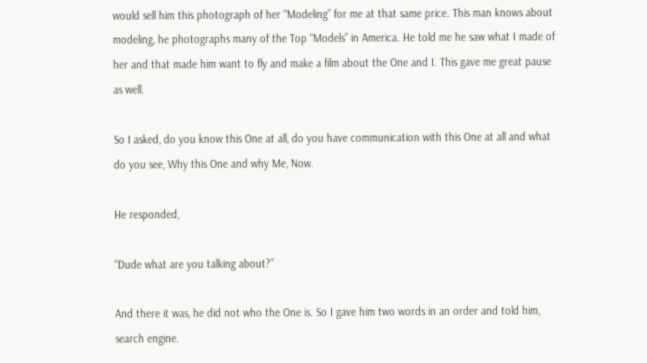would sell him this photograph of her “Modeling” for me at that same price. This man knows about modeling, he photographs many of the Top “Models” in America. He told me he saw what I made of her and that made him want to fly and make a film about the One and I. This gave me great pause as well.

So I asked, do you know this One at all, do you have communication with this One at all and what do you see, Why this One and why Me, Now.

He responded,

“Dude what are you talking about?”

And there it was, he did not who the One is. So I gave him two words in an order and told him, search engine.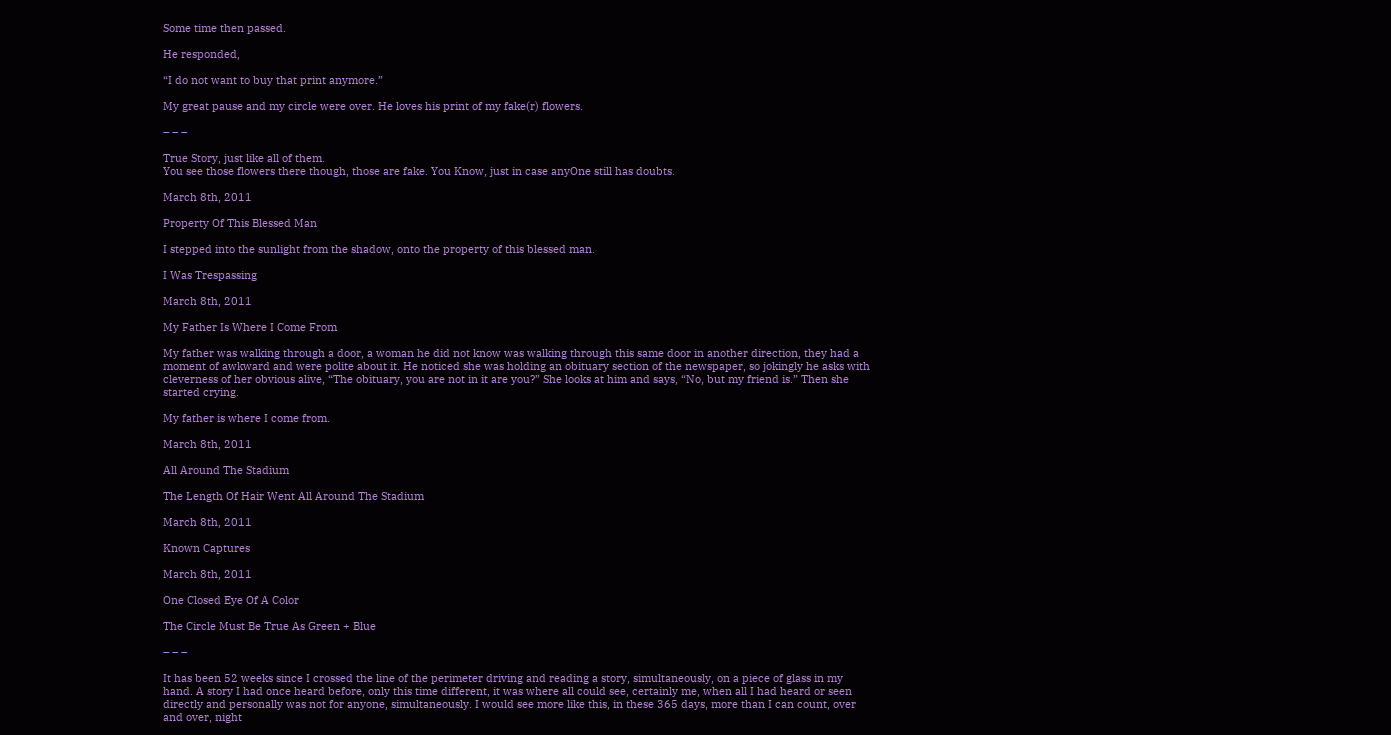Some time then passed.

He responded,

“I do not want to buy that print anymore.”

My great pause and my circle were over. He loves his print of my fake(r) flowers.

– – –

True Story, just like all of them.
You see those flowers there though, those are fake. You Know, just in case anyOne still has doubts.

March 8th, 2011

Property Of This Blessed Man

I stepped into the sunlight from the shadow, onto the property of this blessed man.

I Was Trespassing

March 8th, 2011

My Father Is Where I Come From

My father was walking through a door, a woman he did not know was walking through this same door in another direction, they had a moment of awkward and were polite about it. He noticed she was holding an obituary section of the newspaper, so jokingly he asks with cleverness of her obvious alive, “The obituary, you are not in it are you?” She looks at him and says, “No, but my friend is.” Then she started crying.

My father is where I come from.

March 8th, 2011

All Around The Stadium

The Length Of Hair Went All Around The Stadium

March 8th, 2011

Known Captures

March 8th, 2011

One Closed Eye Of A Color

The Circle Must Be True As Green + Blue

– – –

It has been 52 weeks since I crossed the line of the perimeter driving and reading a story, simultaneously, on a piece of glass in my hand. A story I had once heard before, only this time different, it was where all could see, certainly me, when all I had heard or seen directly and personally was not for anyone, simultaneously. I would see more like this, in these 365 days, more than I can count, over and over, night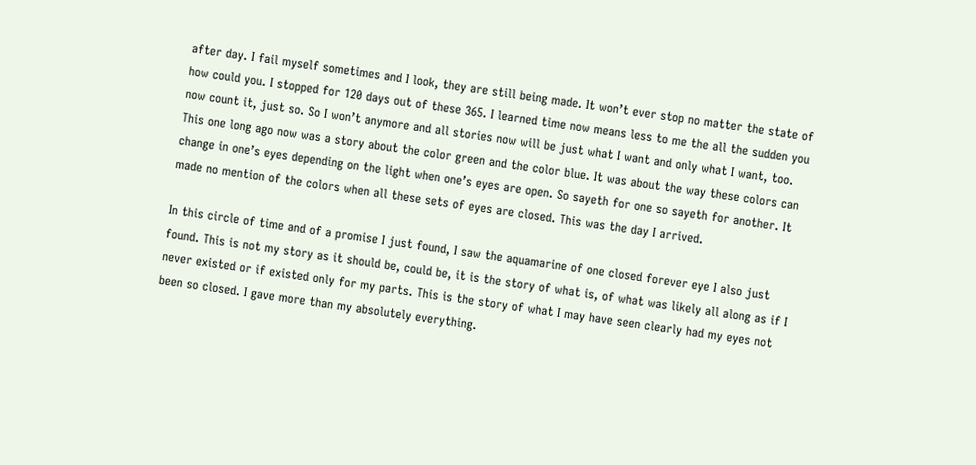after day. I fail myself sometimes and I look, they are still being made. It won’t ever stop no matter the state of how could you. I stopped for 120 days out of these 365. I learned time now means less to me the all the sudden you now count it, just so. So I won’t anymore and all stories now will be just what I want and only what I want, too. This one long ago now was a story about the color green and the color blue. It was about the way these colors can change in one’s eyes depending on the light when one’s eyes are open. So sayeth for one so sayeth for another. It made no mention of the colors when all these sets of eyes are closed. This was the day I arrived.

In this circle of time and of a promise I just found, I saw the aquamarine of one closed forever eye I also just found. This is not my story as it should be, could be, it is the story of what is, of what was likely all along as if I never existed or if existed only for my parts. This is the story of what I may have seen clearly had my eyes not been so closed. I gave more than my absolutely everything.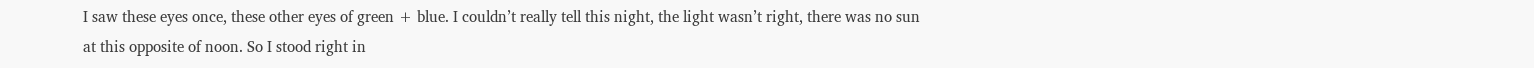I saw these eyes once, these other eyes of green + blue. I couldn’t really tell this night, the light wasn’t right, there was no sun at this opposite of noon. So I stood right in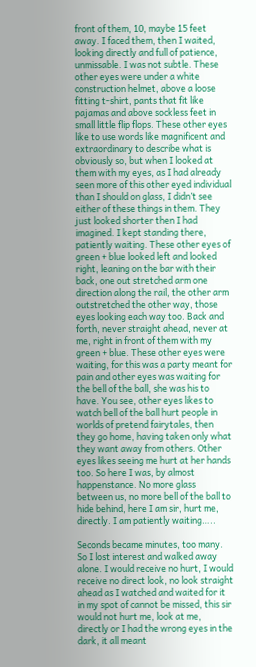front of them, 10, maybe 15 feet away. I faced them, then I waited, looking directly and full of patience, unmissable. I was not subtle. These other eyes were under a white construction helmet, above a loose fitting t-shirt, pants that fit like pajamas and above sockless feet in small little flip flops. These other eyes like to use words like magnificent and extraordinary to describe what is obviously so, but when I looked at them with my eyes, as I had already seen more of this other eyed individual than I should on glass, I didn’t see either of these things in them. They just looked shorter then I had imagined. I kept standing there, patiently waiting. These other eyes of green + blue looked left and looked right, leaning on the bar with their back, one out stretched arm one direction along the rail, the other arm outstretched the other way, those eyes looking each way too. Back and forth, never straight ahead, never at me, right in front of them with my green + blue. These other eyes were waiting, for this was a party meant for pain and other eyes was waiting for the bell of the ball, she was his to have. You see, other eyes likes to watch bell of the ball hurt people in worlds of pretend fairytales, then they go home, having taken only what they want away from others. Other eyes likes seeing me hurt at her hands too. So here I was, by almost happenstance. No more glass between us, no more bell of the ball to hide behind, here I am sir, hurt me, directly. I am patiently waiting…..

Seconds became minutes, too many. So I lost interest and walked away alone. I would receive no hurt, I would receive no direct look, no look straight ahead as I watched and waited for it in my spot of cannot be missed, this sir would not hurt me, look at me, directly or I had the wrong eyes in the dark, it all meant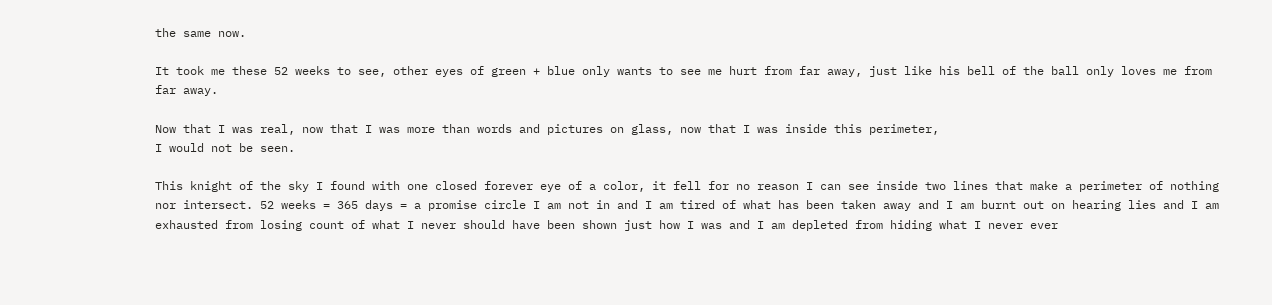the same now.

It took me these 52 weeks to see, other eyes of green + blue only wants to see me hurt from far away, just like his bell of the ball only loves me from far away.

Now that I was real, now that I was more than words and pictures on glass, now that I was inside this perimeter,
I would not be seen.

This knight of the sky I found with one closed forever eye of a color, it fell for no reason I can see inside two lines that make a perimeter of nothing nor intersect. 52 weeks = 365 days = a promise circle I am not in and I am tired of what has been taken away and I am burnt out on hearing lies and I am exhausted from losing count of what I never should have been shown just how I was and I am depleted from hiding what I never ever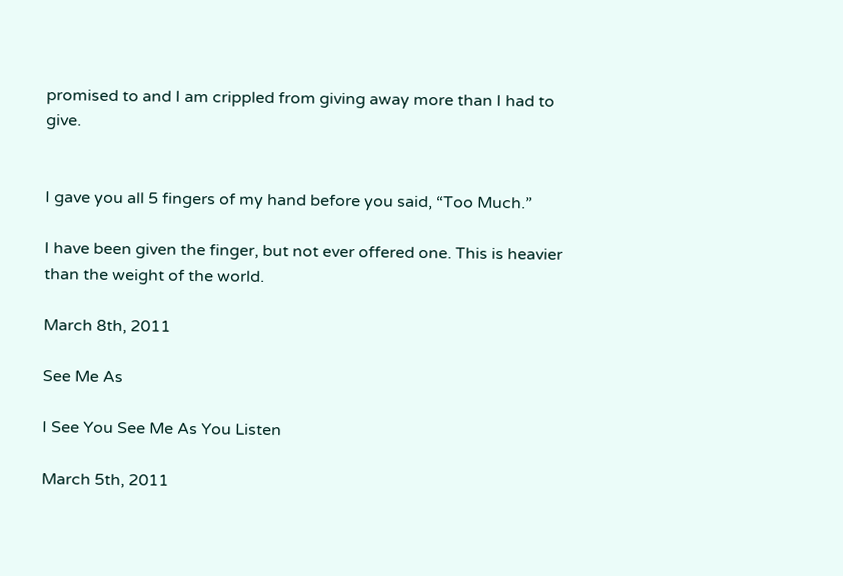promised to and I am crippled from giving away more than I had to give.


I gave you all 5 fingers of my hand before you said, “Too Much.”

I have been given the finger, but not ever offered one. This is heavier than the weight of the world.

March 8th, 2011

See Me As

I See You See Me As You Listen

March 5th, 2011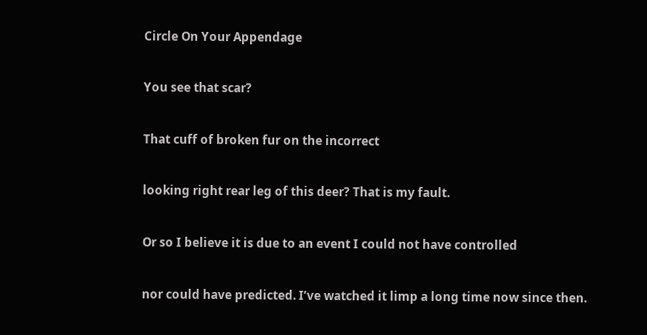Circle On Your Appendage

You see that scar?

That cuff of broken fur on the incorrect

looking right rear leg of this deer? That is my fault.

Or so I believe it is due to an event I could not have controlled

nor could have predicted. I’ve watched it limp a long time now since then.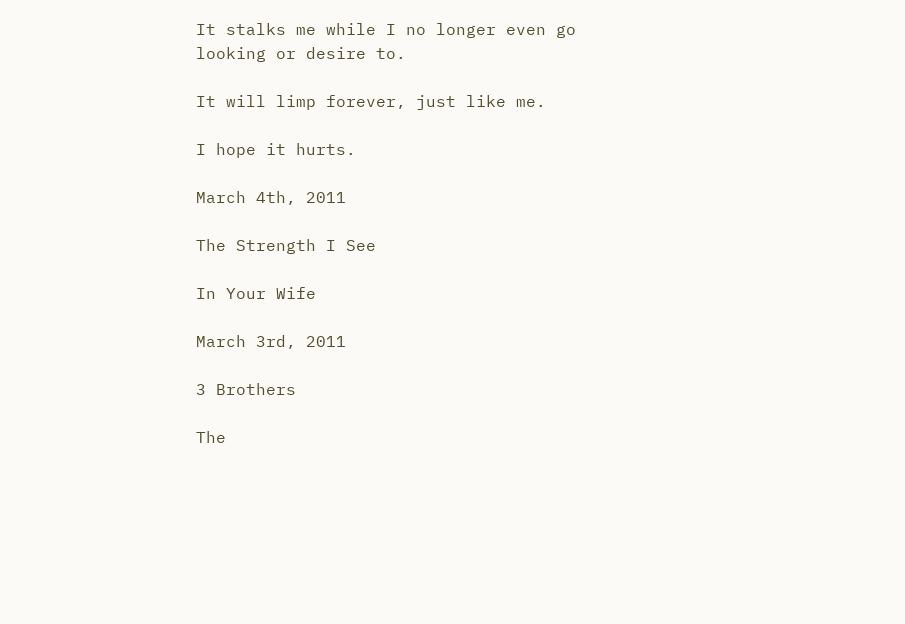It stalks me while I no longer even go looking or desire to.

It will limp forever, just like me.

I hope it hurts.

March 4th, 2011

The Strength I See

In Your Wife

March 3rd, 2011

3 Brothers

The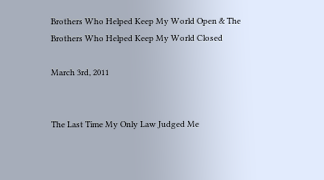Brothers Who Helped Keep My World Open & The Brothers Who Helped Keep My World Closed

March 3rd, 2011


The Last Time My Only Law Judged Me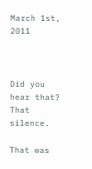March 1st, 2011



Did you hear that? That silence.

That was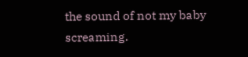the sound of not my baby screaming.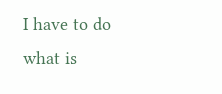I have to do what is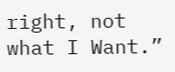right, not what I Want.”